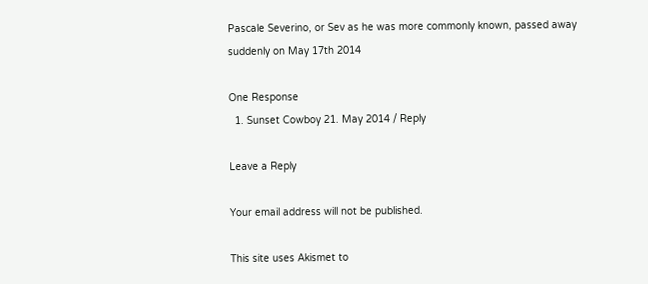Pascale Severino, or Sev as he was more commonly known, passed away suddenly on May 17th 2014

One Response
  1. Sunset Cowboy 21. May 2014 / Reply

Leave a Reply

Your email address will not be published.

This site uses Akismet to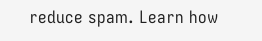reduce spam. Learn how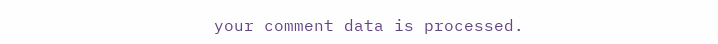your comment data is processed.